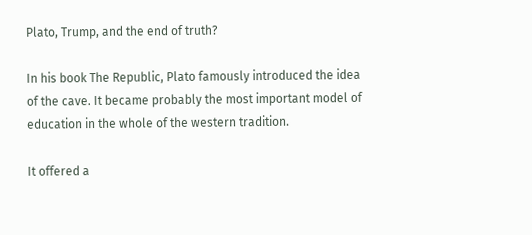Plato, Trump, and the end of truth?

In his book The Republic, Plato famously introduced the idea of the cave. It became probably the most important model of education in the whole of the western tradition.

It offered a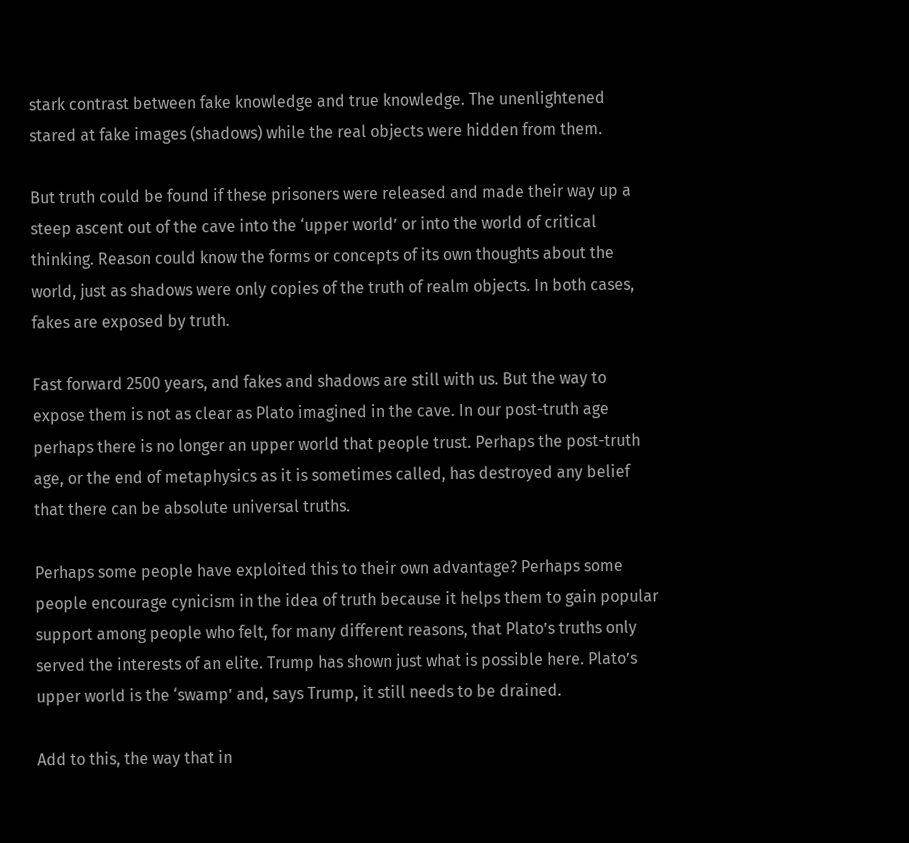stark contrast between fake knowledge and true knowledge. The unenlightened stared at fake images (shadows) while the real objects were hidden from them.

But truth could be found if these prisoners were released and made their way up a steep ascent out of the cave into the ‘upper world’ or into the world of critical thinking. Reason could know the forms or concepts of its own thoughts about the world, just as shadows were only copies of the truth of realm objects. In both cases, fakes are exposed by truth.

Fast forward 2500 years, and fakes and shadows are still with us. But the way to expose them is not as clear as Plato imagined in the cave. In our post-truth age perhaps there is no longer an upper world that people trust. Perhaps the post-truth age, or the end of metaphysics as it is sometimes called, has destroyed any belief that there can be absolute universal truths.

Perhaps some people have exploited this to their own advantage? Perhaps some people encourage cynicism in the idea of truth because it helps them to gain popular support among people who felt, for many different reasons, that Plato’s truths only served the interests of an elite. Trump has shown just what is possible here. Plato’s upper world is the ‘swamp’ and, says Trump, it still needs to be drained.

Add to this, the way that in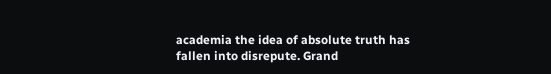academia the idea of absolute truth has fallen into disrepute. Grand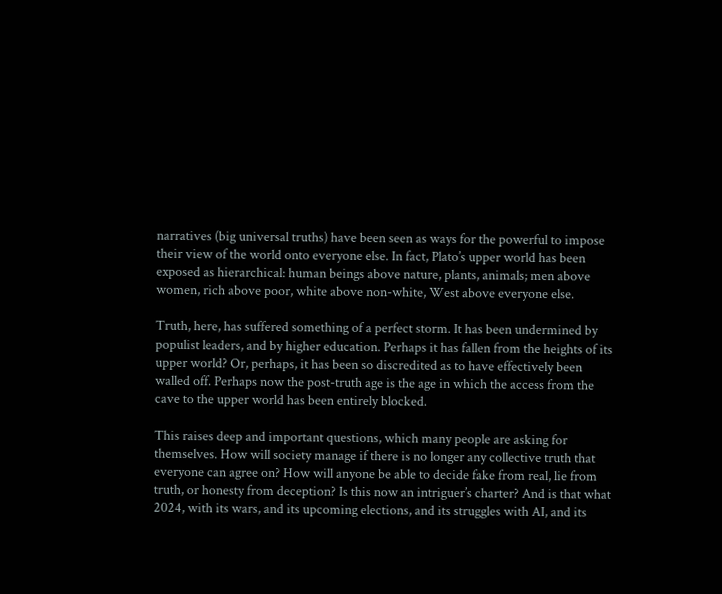narratives (big universal truths) have been seen as ways for the powerful to impose their view of the world onto everyone else. In fact, Plato’s upper world has been exposed as hierarchical: human beings above nature, plants, animals; men above women, rich above poor, white above non-white, West above everyone else.

Truth, here, has suffered something of a perfect storm. It has been undermined by populist leaders, and by higher education. Perhaps it has fallen from the heights of its upper world? Or, perhaps, it has been so discredited as to have effectively been walled off. Perhaps now the post-truth age is the age in which the access from the cave to the upper world has been entirely blocked.

This raises deep and important questions, which many people are asking for themselves. How will society manage if there is no longer any collective truth that everyone can agree on? How will anyone be able to decide fake from real, lie from truth, or honesty from deception? Is this now an intriguer’s charter? And is that what 2024, with its wars, and its upcoming elections, and its struggles with AI, and its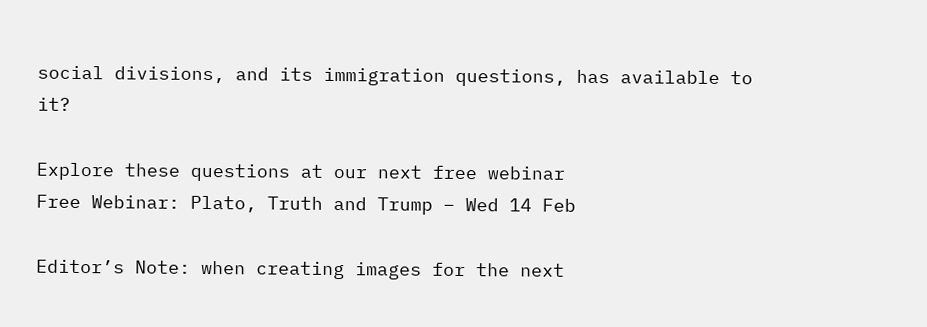social divisions, and its immigration questions, has available to it?

Explore these questions at our next free webinar
Free Webinar: Plato, Truth and Trump – Wed 14 Feb

Editor’s Note: when creating images for the next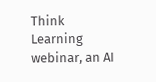Think Learning webinar, an AI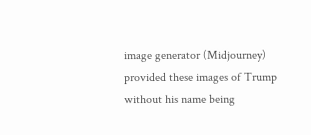image generator (Midjourney) provided these images of Trump without his name being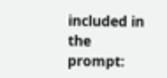included in the prompt: